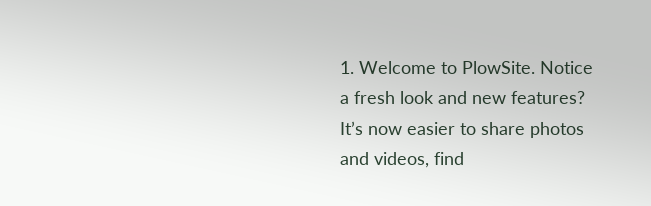1. Welcome to PlowSite. Notice a fresh look and new features? It’s now easier to share photos and videos, find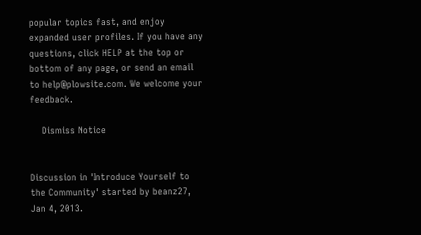popular topics fast, and enjoy expanded user profiles. If you have any questions, click HELP at the top or bottom of any page, or send an email to help@plowsite.com. We welcome your feedback.

    Dismiss Notice


Discussion in 'Introduce Yourself to the Community' started by beanz27, Jan 4, 2013.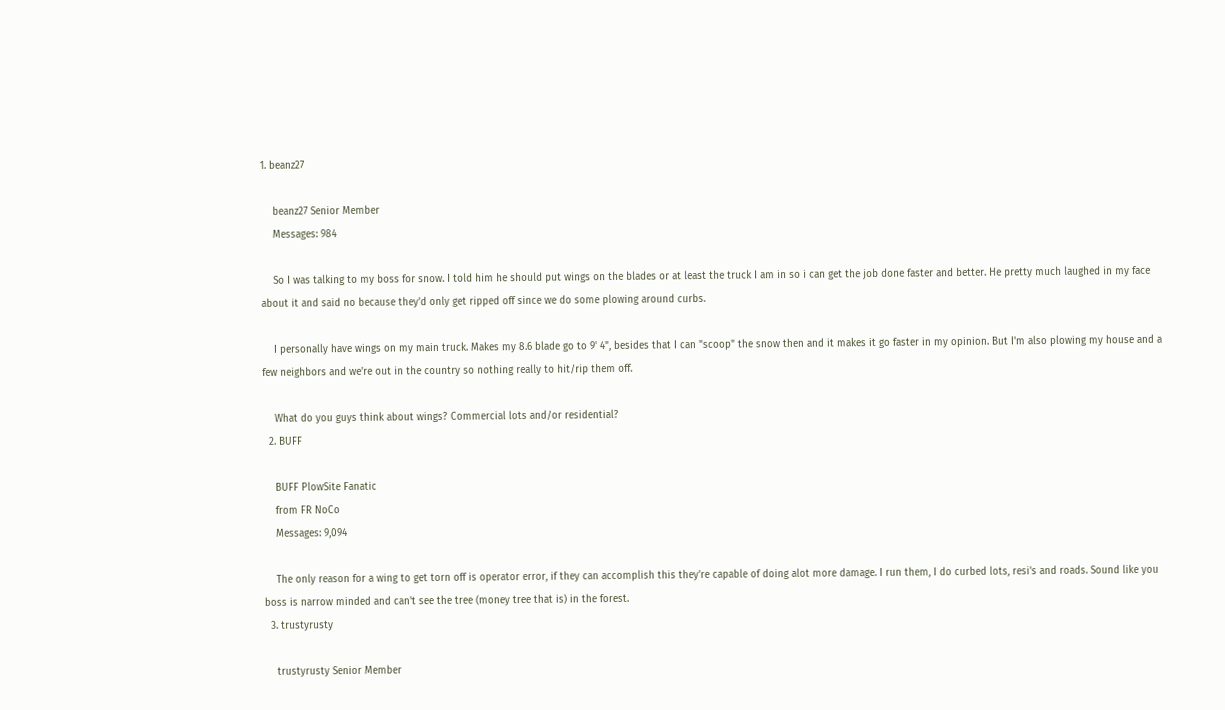1. beanz27

    beanz27 Senior Member
    Messages: 984

    So I was talking to my boss for snow. I told him he should put wings on the blades or at least the truck I am in so i can get the job done faster and better. He pretty much laughed in my face about it and said no because they'd only get ripped off since we do some plowing around curbs.

    I personally have wings on my main truck. Makes my 8.6 blade go to 9' 4", besides that I can "scoop" the snow then and it makes it go faster in my opinion. But I'm also plowing my house and a few neighbors and we're out in the country so nothing really to hit/rip them off.

    What do you guys think about wings? Commercial lots and/or residential?
  2. BUFF

    BUFF PlowSite Fanatic
    from FR NoCo
    Messages: 9,094

    The only reason for a wing to get torn off is operator error, if they can accomplish this they're capable of doing alot more damage. I run them, I do curbed lots, resi's and roads. Sound like you boss is narrow minded and can't see the tree (money tree that is) in the forest.
  3. trustyrusty

    trustyrusty Senior Member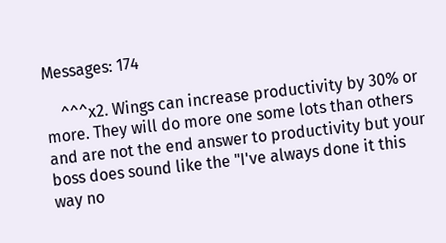Messages: 174

    ^^^x2. Wings can increase productivity by 30% or more. They will do more one some lots than others and are not the end answer to productivity but your boss does sound like the "I've always done it this way no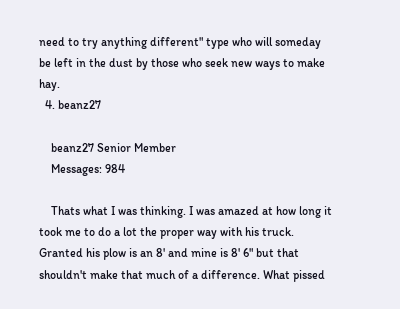need to try anything different" type who will someday be left in the dust by those who seek new ways to make hay.
  4. beanz27

    beanz27 Senior Member
    Messages: 984

    Thats what I was thinking. I was amazed at how long it took me to do a lot the proper way with his truck. Granted his plow is an 8' and mine is 8' 6" but that shouldn't make that much of a difference. What pissed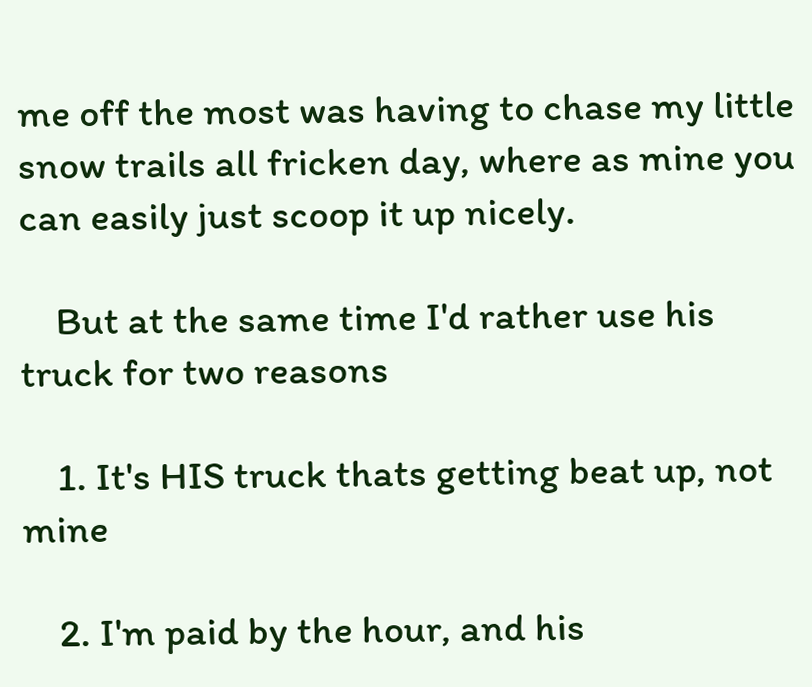me off the most was having to chase my little snow trails all fricken day, where as mine you can easily just scoop it up nicely.

    But at the same time I'd rather use his truck for two reasons

    1. It's HIS truck thats getting beat up, not mine

    2. I'm paid by the hour, and his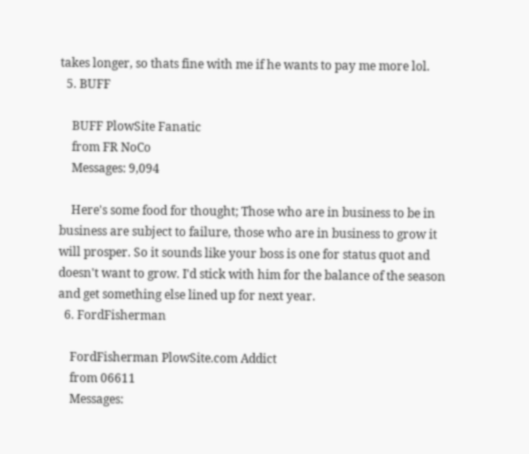takes longer, so thats fine with me if he wants to pay me more lol.
  5. BUFF

    BUFF PlowSite Fanatic
    from FR NoCo
    Messages: 9,094

    Here's some food for thought; Those who are in business to be in business are subject to failure, those who are in business to grow it will prosper. So it sounds like your boss is one for status quot and doesn't want to grow. I'd stick with him for the balance of the season and get something else lined up for next year.
  6. FordFisherman

    FordFisherman PlowSite.com Addict
    from 06611
    Messages: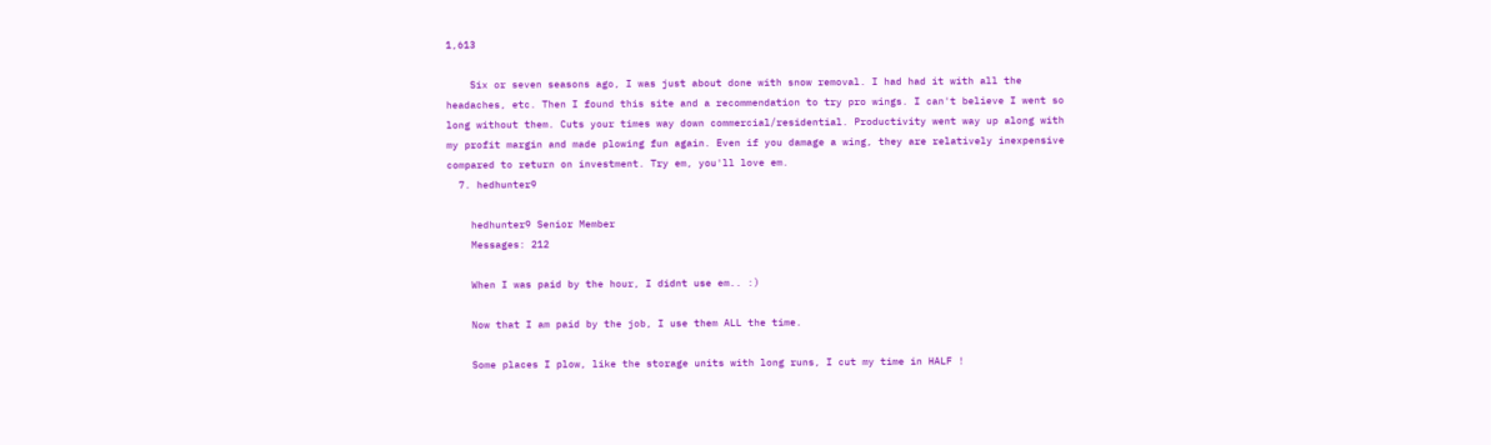1,613

    Six or seven seasons ago, I was just about done with snow removal. I had had it with all the headaches, etc. Then I found this site and a recommendation to try pro wings. I can't believe I went so long without them. Cuts your times way down commercial/residential. Productivity went way up along with my profit margin and made plowing fun again. Even if you damage a wing, they are relatively inexpensive compared to return on investment. Try em, you'll love em.
  7. hedhunter9

    hedhunter9 Senior Member
    Messages: 212

    When I was paid by the hour, I didnt use em.. :)

    Now that I am paid by the job, I use them ALL the time.

    Some places I plow, like the storage units with long runs, I cut my time in HALF !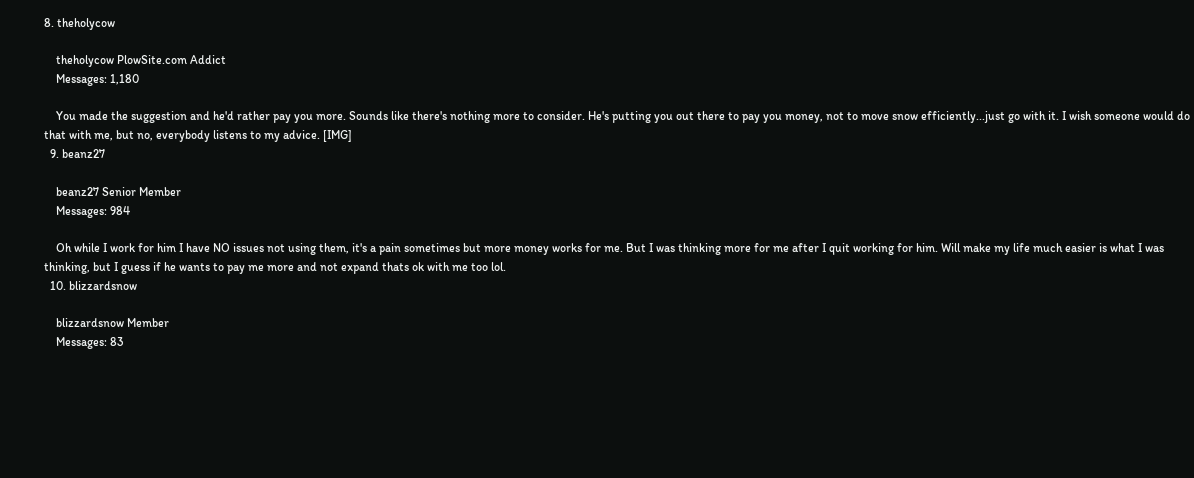8. theholycow

    theholycow PlowSite.com Addict
    Messages: 1,180

    You made the suggestion and he'd rather pay you more. Sounds like there's nothing more to consider. He's putting you out there to pay you money, not to move snow efficiently...just go with it. I wish someone would do that with me, but no, everybody listens to my advice. [IMG]
  9. beanz27

    beanz27 Senior Member
    Messages: 984

    Oh while I work for him I have NO issues not using them, it's a pain sometimes but more money works for me. But I was thinking more for me after I quit working for him. Will make my life much easier is what I was thinking, but I guess if he wants to pay me more and not expand thats ok with me too lol.
  10. blizzardsnow

    blizzardsnow Member
    Messages: 83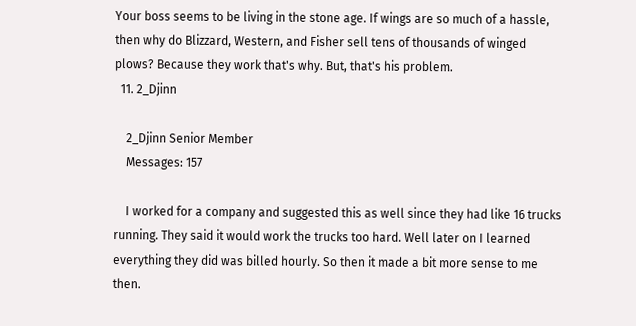Your boss seems to be living in the stone age. If wings are so much of a hassle, then why do Blizzard, Western, and Fisher sell tens of thousands of winged plows? Because they work that's why. But, that's his problem.
  11. 2_Djinn

    2_Djinn Senior Member
    Messages: 157

    I worked for a company and suggested this as well since they had like 16 trucks running. They said it would work the trucks too hard. Well later on I learned everything they did was billed hourly. So then it made a bit more sense to me then.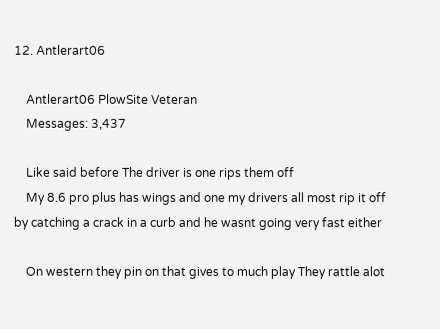12. Antlerart06

    Antlerart06 PlowSite Veteran
    Messages: 3,437

    Like said before The driver is one rips them off
    My 8.6 pro plus has wings and one my drivers all most rip it off by catching a crack in a curb and he wasnt going very fast either

    On western they pin on that gives to much play They rattle alot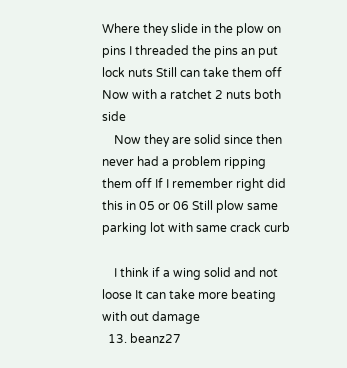Where they slide in the plow on pins I threaded the pins an put lock nuts Still can take them off Now with a ratchet 2 nuts both side
    Now they are solid since then never had a problem ripping them off If I remember right did this in 05 or 06 Still plow same parking lot with same crack curb

    I think if a wing solid and not loose It can take more beating with out damage
  13. beanz27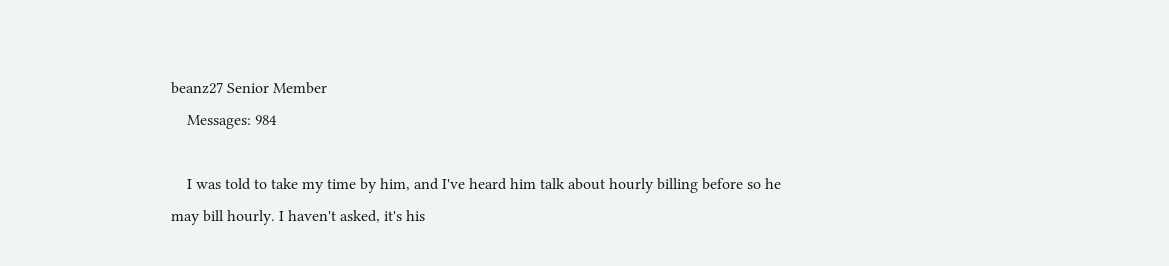beanz27 Senior Member
    Messages: 984

    I was told to take my time by him, and I've heard him talk about hourly billing before so he may bill hourly. I haven't asked, it's his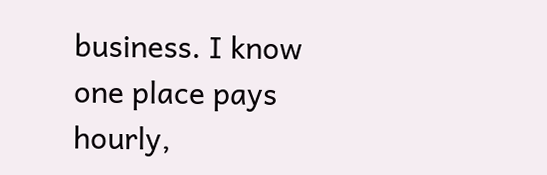business. I know one place pays hourly,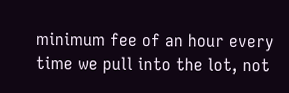minimum fee of an hour every time we pull into the lot, not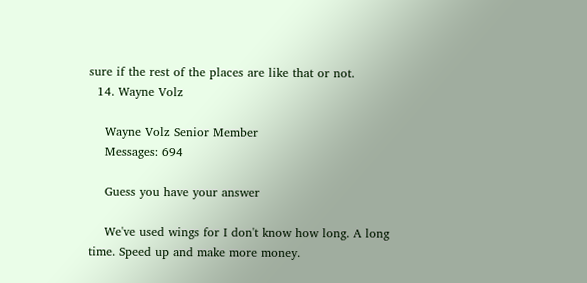sure if the rest of the places are like that or not.
  14. Wayne Volz

    Wayne Volz Senior Member
    Messages: 694

    Guess you have your answer

    We've used wings for I don't know how long. A long time. Speed up and make more money.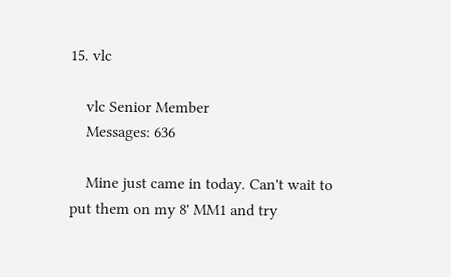15. vlc

    vlc Senior Member
    Messages: 636

    Mine just came in today. Can't wait to put them on my 8' MM1 and try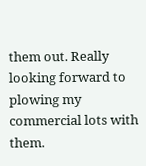them out. Really looking forward to plowing my commercial lots with them.